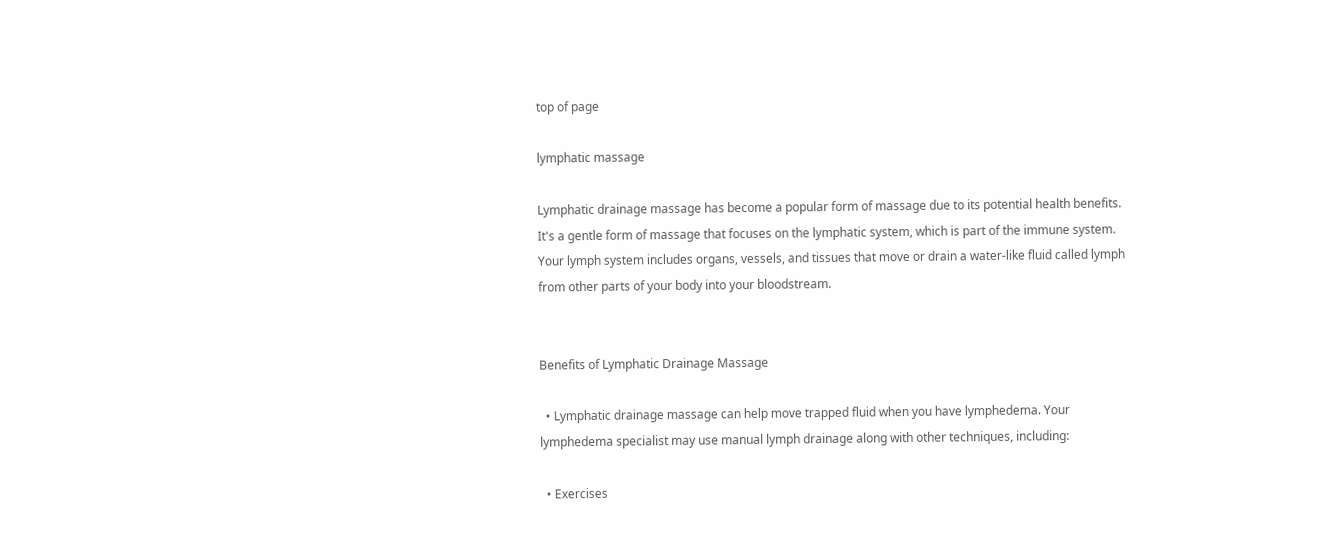top of page

lymphatic massage

Lymphatic drainage massage has become a popular form of massage due to its potential health benefits. It's a gentle form of massage that focuses on the lymphatic system, which is part of the immune system. Your lymph system includes organs, vessels, and tissues that move or drain a water-like fluid called lymph from other parts of your body into your bloodstream.


Benefits of Lymphatic Drainage Massage

  • Lymphatic drainage massage can help move trapped fluid when you have lymphedema. Your lymphedema specialist may use manual lymph drainage along with other techniques, including:

  • Exercises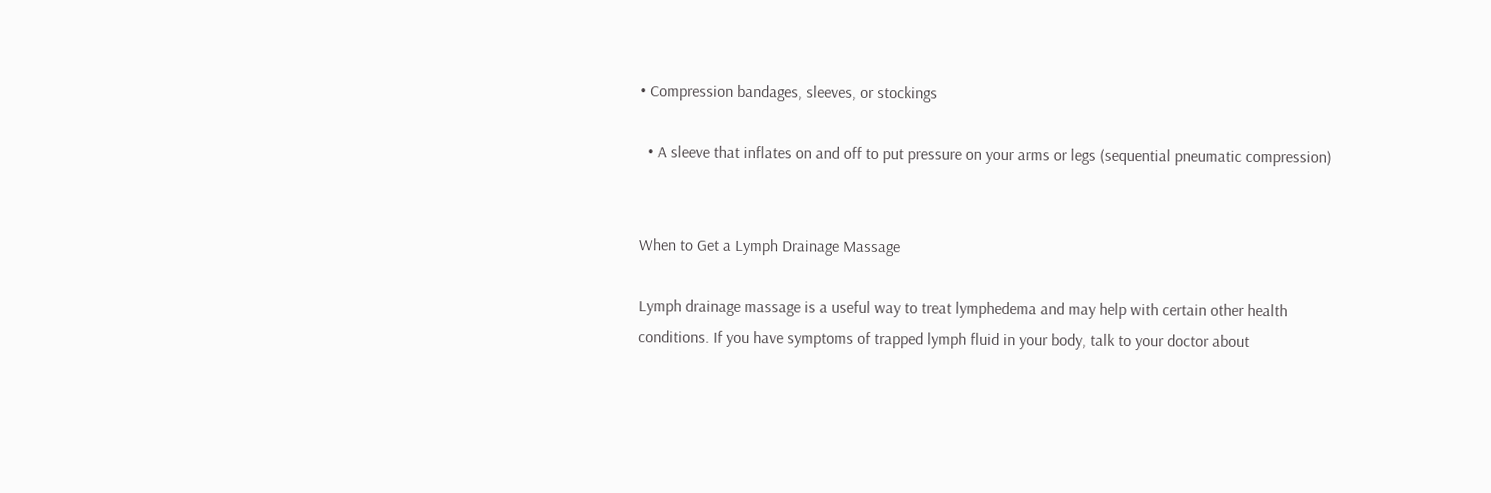• Compression bandages, sleeves, or stockings

  • A sleeve that inflates on and off to put pressure on your arms or legs (sequential pneumatic compression)


When to Get a Lymph Drainage Massage

Lymph drainage massage is a useful way to treat lymphedema and may help with certain other health conditions. If you have symptoms of trapped lymph fluid in your body, talk to your doctor about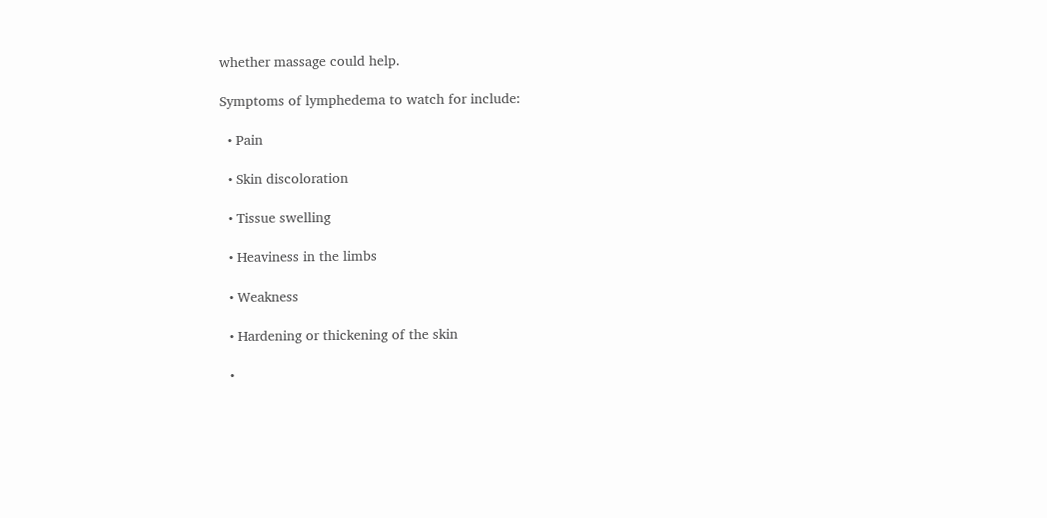whether massage could help.

Symptoms of lymphedema to watch for include:

  • Pain

  • Skin discoloration

  • Tissue swelling

  • Heaviness in the limbs

  • Weakness

  • Hardening or thickening of the skin

  •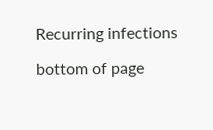Recurring infections

bottom of page